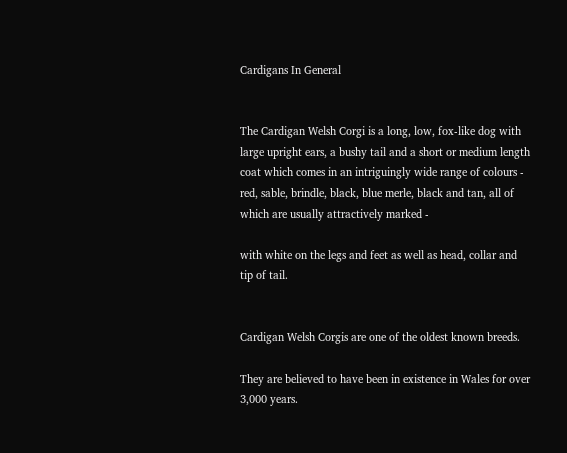Cardigans In General


The Cardigan Welsh Corgi is a long, low, fox-like dog with large upright ears, a bushy tail and a short or medium length coat which comes in an intriguingly wide range of colours - red, sable, brindle, black, blue merle, black and tan, all of which are usually attractively marked -

with white on the legs and feet as well as head, collar and tip of tail.


Cardigan Welsh Corgis are one of the oldest known breeds.

They are believed to have been in existence in Wales for over 3,000 years.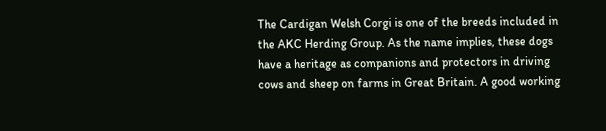The Cardigan Welsh Corgi is one of the breeds included in the AKC Herding Group. As the name implies, these dogs have a heritage as companions and protectors in driving cows and sheep on farms in Great Britain. A good working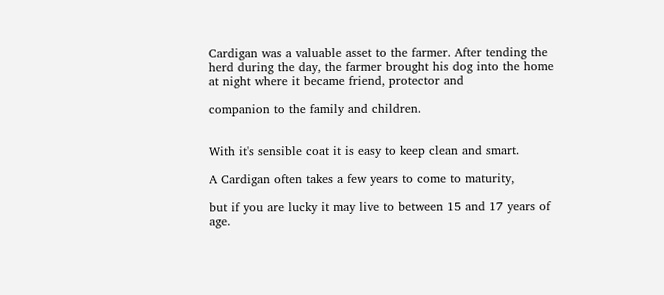Cardigan was a valuable asset to the farmer. After tending the herd during the day, the farmer brought his dog into the home at night where it became friend, protector and

companion to the family and children.


With it's sensible coat it is easy to keep clean and smart.

A Cardigan often takes a few years to come to maturity,

but if you are lucky it may live to between 15 and 17 years of age.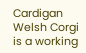Cardigan Welsh Corgi is a working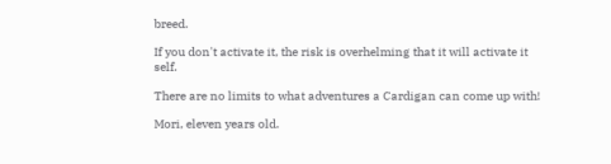breed.

If you don't activate it, the risk is overhelming that it will activate it self.

There are no limits to what adventures a Cardigan can come up with!

Mori, eleven years old.